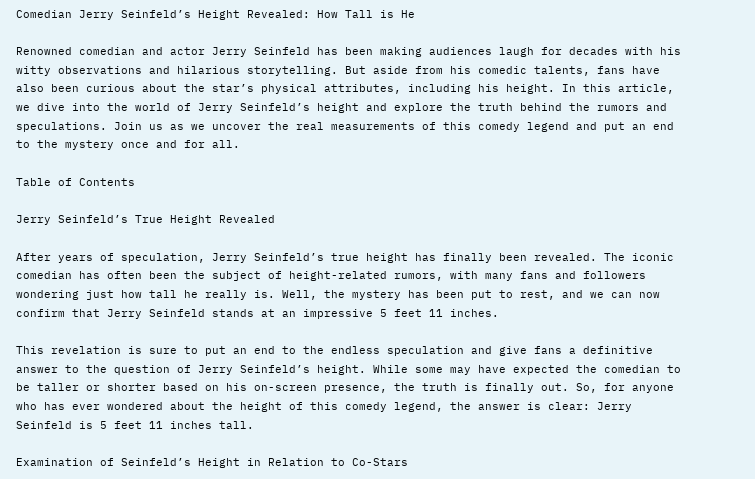Comedian Jerry Seinfeld’s Height Revealed: How Tall is He

Renowned comedian and actor Jerry Seinfeld has been making audiences laugh for decades with his witty observations and hilarious storytelling. But aside from his comedic talents, fans have also been curious about the star’s physical attributes, including his height. In this article, we dive into the world of Jerry Seinfeld’s height and explore the truth behind the rumors and speculations. Join us as we uncover the real measurements of this comedy legend and put an end to the mystery once and for all.

Table of Contents

Jerry Seinfeld’s True Height Revealed

After years of speculation, Jerry Seinfeld’s true height has finally been revealed. The iconic comedian has often been the subject of height-related rumors, with many fans and followers wondering just how tall he really is. Well, the mystery has been put to rest, and we can now confirm that Jerry Seinfeld stands at an impressive 5 feet 11 inches.

This revelation is sure to put an end to the endless speculation and give fans a definitive answer to the question of Jerry Seinfeld’s height. While some may have expected the comedian to be taller or shorter based on his on-screen presence, the truth is finally out. So, for anyone who has ever wondered about the height of this comedy legend, the answer is clear: Jerry Seinfeld is 5 feet 11 inches tall.

Examination of Seinfeld’s Height in Relation to Co-Stars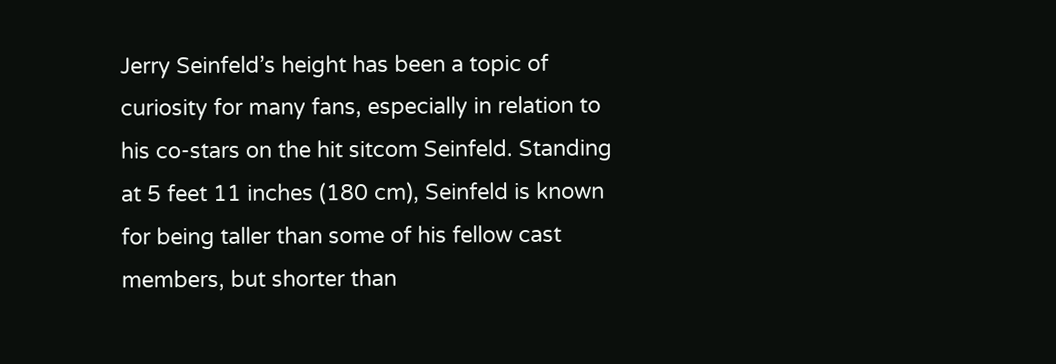Jerry Seinfeld’s height has been a topic of curiosity for many fans, especially in relation to his co-stars on the hit sitcom Seinfeld. Standing at 5 feet 11 inches (180 cm), Seinfeld is known for being taller than some of his fellow cast members, but shorter than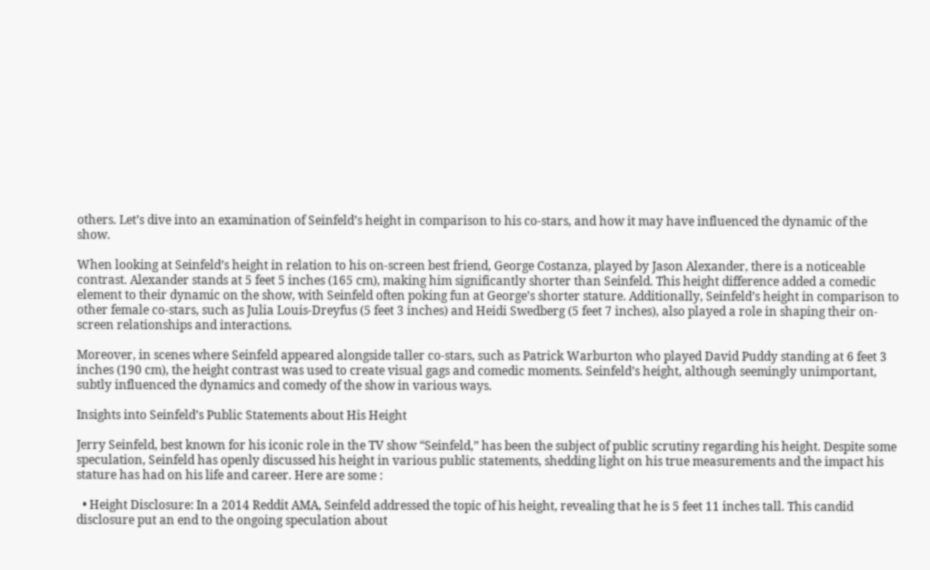others. Let’s dive into an examination of Seinfeld’s height in comparison to his co-stars, and how it may have influenced the dynamic of the show.

When looking at Seinfeld’s height in relation to his on-screen best friend, George Costanza, played by Jason Alexander, there is a noticeable contrast. Alexander stands at 5 feet 5 inches (165 cm), making him significantly shorter than Seinfeld. This height difference added a comedic element to their dynamic on the show, with Seinfeld often poking fun at George’s shorter stature. Additionally, Seinfeld’s height in comparison to other female co-stars, such as Julia Louis-Dreyfus (5 feet 3 inches) and Heidi Swedberg (5 feet 7 inches), also played a role in shaping their on-screen relationships and interactions.

Moreover, in scenes where Seinfeld appeared alongside taller co-stars, such as Patrick Warburton who played David Puddy standing at 6 feet 3 inches (190 cm), the height contrast was used to create visual gags and comedic moments. Seinfeld’s height, although seemingly unimportant, subtly influenced the dynamics and comedy of the show in various ways.

Insights into Seinfeld’s Public Statements about His Height

Jerry Seinfeld, best known for his iconic role in the TV show “Seinfeld,” has been the subject of public scrutiny regarding his height. Despite some speculation, Seinfeld has openly discussed his height in various public statements, shedding light on his true measurements and the impact his stature has had on his life and career. Here are some :

  • Height Disclosure: In a 2014 Reddit AMA, Seinfeld addressed the topic of his height, revealing that he is 5 feet 11 inches tall. This candid disclosure put an end to the ongoing speculation about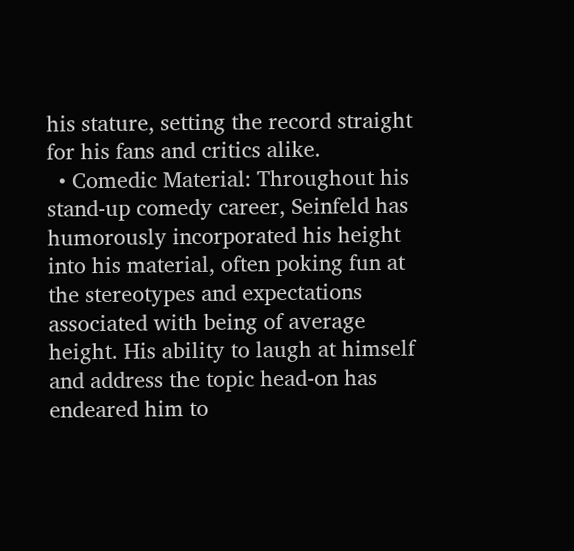his stature, setting the record straight for his fans and critics alike.
  • Comedic Material: Throughout his stand-up comedy career, Seinfeld has humorously incorporated his height into his material, often poking fun at the stereotypes and expectations associated with being of average height. His ability to laugh at himself and address the topic head-on has endeared him to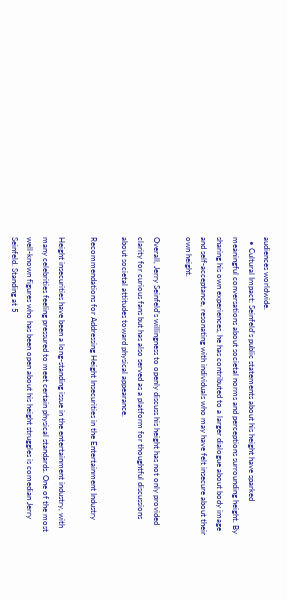audiences worldwide.
  • Cultural Impact: Seinfeld’s public statements about his height have sparked meaningful conversations about societal norms and perceptions surrounding height. By sharing his own experiences, he has contributed to a larger dialogue about body image and self-acceptance, resonating with individuals who may have felt insecure about their own height.

Overall, Jerry Seinfeld’s willingness to openly discuss his height has not only provided clarity for curious fans but has also served as a platform for thoughtful discussions about societal attitudes toward physical appearance.

Recommendations for Addressing Height Insecurities in the Entertainment Industry

Height insecurities have been a long-standing issue in the entertainment industry, with many celebrities feeling pressured to meet certain physical standards. One of the most well-known figures who has been open about his height struggles is comedian Jerry Seinfeld. Standing at 5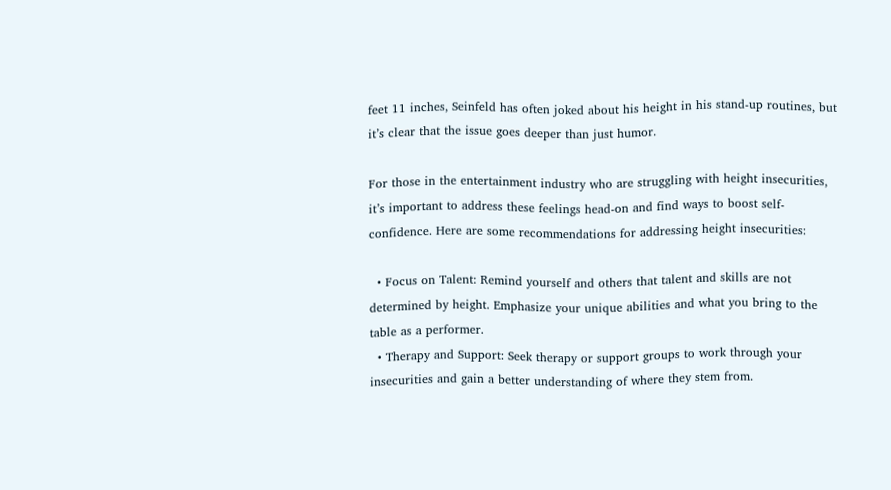feet 11 inches, Seinfeld has often joked about his height in his stand-up routines, but it’s clear that the issue goes deeper than just humor.

For those in the entertainment industry who are struggling with height insecurities, it’s important to address these feelings head-on and find ways to boost self-confidence. Here are some recommendations for addressing height insecurities:

  • Focus on Talent: Remind yourself and others that talent and skills are not determined by height. Emphasize your unique abilities and what you bring to the table as a performer.
  • Therapy and Support: Seek therapy or support groups to work through your insecurities and gain a better understanding of where they stem from.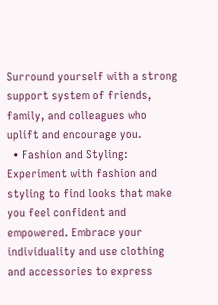Surround yourself with a strong support system of friends, family, and colleagues who uplift and encourage you.
  • Fashion and Styling: Experiment with fashion and styling to find looks that make you feel confident and empowered. Embrace your individuality and use clothing and accessories to express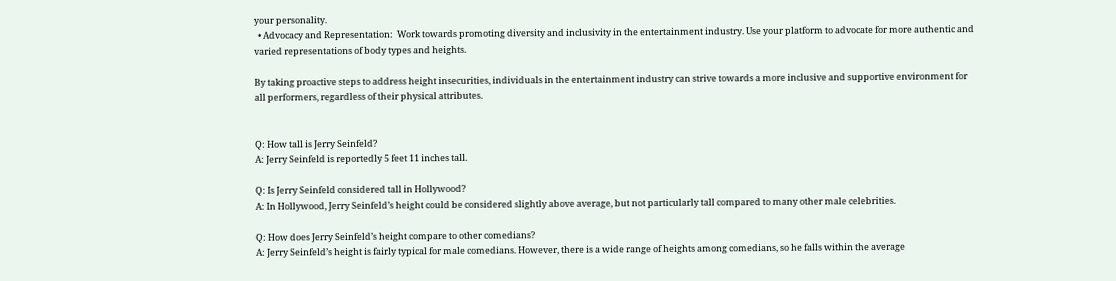your personality.
  • Advocacy and Representation:  Work towards promoting diversity and inclusivity in the entertainment industry. Use your platform to advocate for more authentic and varied representations of body types and heights.

By taking proactive steps to address height insecurities, individuals in the entertainment industry can strive towards a more inclusive and supportive environment for all performers, regardless of their physical attributes.


Q: How tall is Jerry Seinfeld?
A: Jerry Seinfeld is reportedly 5 feet 11 inches tall.

Q: Is Jerry Seinfeld considered tall in Hollywood?
A: In Hollywood, Jerry Seinfeld’s height could be considered slightly above average, but not particularly tall compared to many other male celebrities.

Q: How does Jerry Seinfeld’s height compare to other comedians?
A: Jerry Seinfeld’s height is fairly typical for male comedians. However, there is a wide range of heights among comedians, so he falls within the average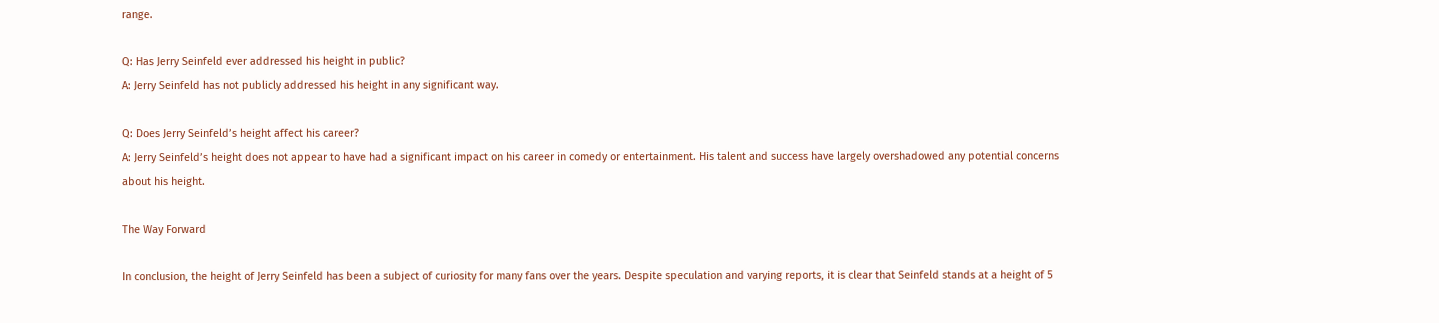range.

Q: Has Jerry Seinfeld ever addressed his height in public?
A: Jerry Seinfeld has not publicly addressed his height in any significant way.

Q: Does Jerry Seinfeld’s height affect his career?
A: Jerry Seinfeld’s height does not appear to have had a significant impact on his career in comedy or entertainment. His talent and success have largely overshadowed any potential concerns about his height.

The Way Forward

In conclusion, the height of Jerry Seinfeld has been a subject of curiosity for many fans over the years. Despite speculation and varying reports, it is clear that Seinfeld stands at a height of 5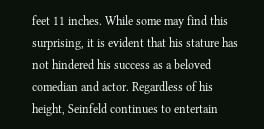feet 11 inches. While some may find this surprising, it is evident that his stature has not hindered his success as a beloved comedian and actor. Regardless of his height, Seinfeld continues to entertain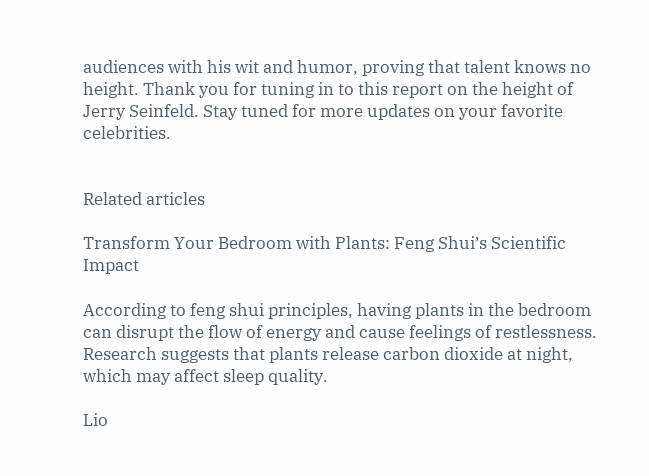audiences with his wit and humor, proving that talent knows no height. Thank you for tuning in to this report on the height of Jerry Seinfeld. Stay tuned for more updates on your favorite celebrities.


Related articles

Transform Your Bedroom with Plants: Feng Shui’s Scientific Impact

According to feng shui principles, having plants in the bedroom can disrupt the flow of energy and cause feelings of restlessness. Research suggests that plants release carbon dioxide at night, which may affect sleep quality.

Lio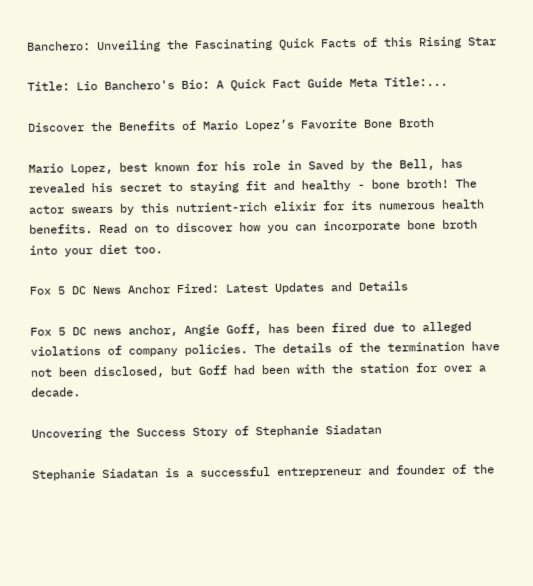Banchero: Unveiling the Fascinating Quick Facts of this Rising Star

Title: Lio Banchero's Bio: A Quick Fact Guide Meta Title:...

Discover the Benefits of Mario Lopez’s Favorite Bone Broth

Mario Lopez, best known for his role in Saved by the Bell, has revealed his secret to staying fit and healthy - bone broth! The actor swears by this nutrient-rich elixir for its numerous health benefits. Read on to discover how you can incorporate bone broth into your diet too.

Fox 5 DC News Anchor Fired: Latest Updates and Details

Fox 5 DC news anchor, Angie Goff, has been fired due to alleged violations of company policies. The details of the termination have not been disclosed, but Goff had been with the station for over a decade.

Uncovering the Success Story of Stephanie Siadatan

Stephanie Siadatan is a successful entrepreneur and founder of the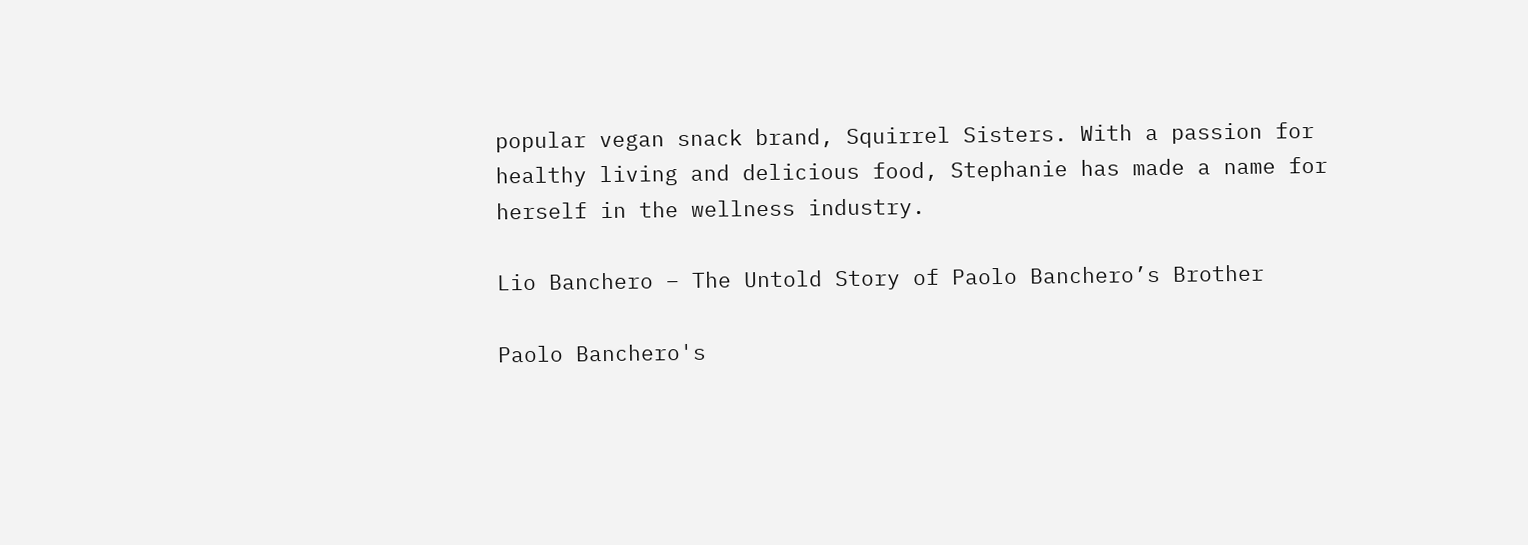popular vegan snack brand, Squirrel Sisters. With a passion for healthy living and delicious food, Stephanie has made a name for herself in the wellness industry.

Lio Banchero – The Untold Story of Paolo Banchero’s Brother

Paolo Banchero's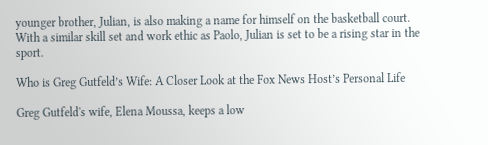younger brother, Julian, is also making a name for himself on the basketball court. With a similar skill set and work ethic as Paolo, Julian is set to be a rising star in the sport.

Who is Greg Gutfeld’s Wife: A Closer Look at the Fox News Host’s Personal Life

Greg Gutfeld's wife, Elena Moussa, keeps a low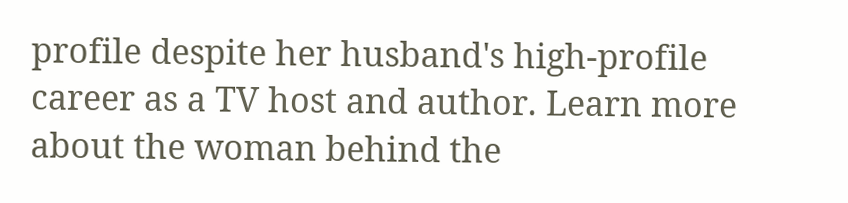profile despite her husband's high-profile career as a TV host and author. Learn more about the woman behind the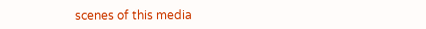scenes of this media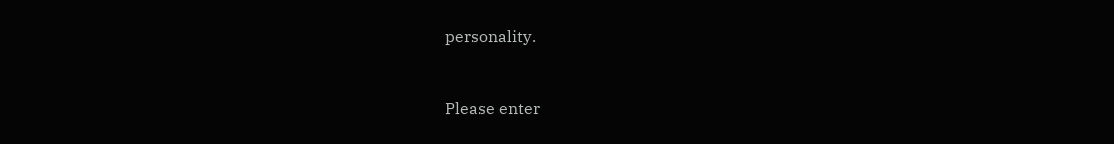personality.


Please enter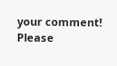your comment!
Please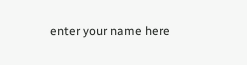enter your name here